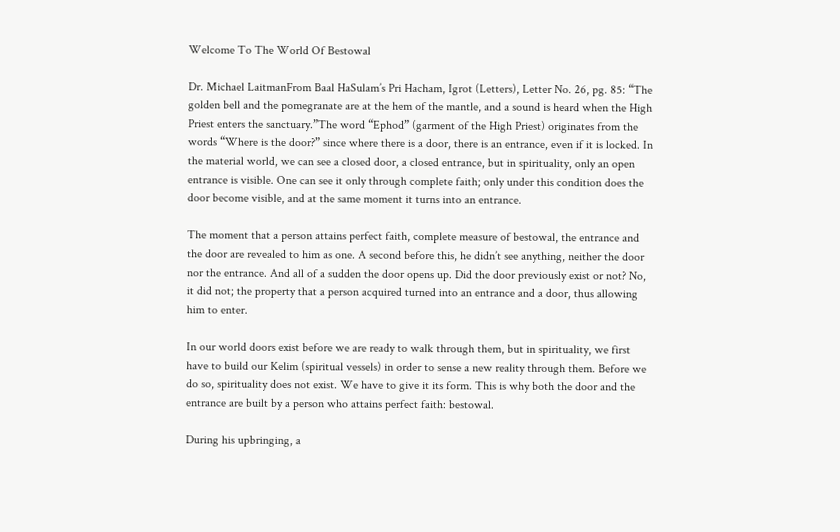Welcome To The World Of Bestowal

Dr. Michael LaitmanFrom Baal HaSulam’s Pri Hacham, Igrot (Letters), Letter No. 26, pg. 85: “The golden bell and the pomegranate are at the hem of the mantle, and a sound is heard when the High Priest enters the sanctuary.”The word “Ephod” (garment of the High Priest) originates from the words “Where is the door?” since where there is a door, there is an entrance, even if it is locked. In the material world, we can see a closed door, a closed entrance, but in spirituality, only an open entrance is visible. One can see it only through complete faith; only under this condition does the door become visible, and at the same moment it turns into an entrance.

The moment that a person attains perfect faith, complete measure of bestowal, the entrance and the door are revealed to him as one. A second before this, he didn’t see anything, neither the door nor the entrance. And all of a sudden the door opens up. Did the door previously exist or not? No, it did not; the property that a person acquired turned into an entrance and a door, thus allowing him to enter.

In our world doors exist before we are ready to walk through them, but in spirituality, we first have to build our Kelim (spiritual vessels) in order to sense a new reality through them. Before we do so, spirituality does not exist. We have to give it its form. This is why both the door and the entrance are built by a person who attains perfect faith: bestowal.

During his upbringing, a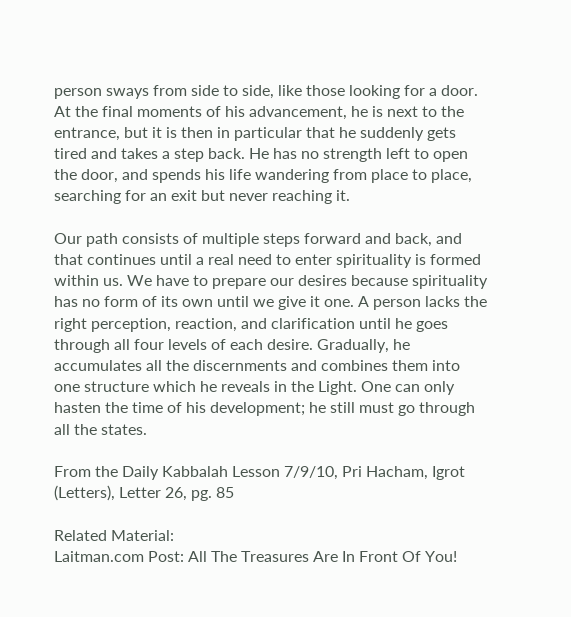person sways from side to side, like those looking for a door. At the final moments of his advancement, he is next to the entrance, but it is then in particular that he suddenly gets tired and takes a step back. He has no strength left to open the door, and spends his life wandering from place to place, searching for an exit but never reaching it.

Our path consists of multiple steps forward and back, and that continues until a real need to enter spirituality is formed within us. We have to prepare our desires because spirituality has no form of its own until we give it one. A person lacks the right perception, reaction, and clarification until he goes through all four levels of each desire. Gradually, he accumulates all the discernments and combines them into one structure which he reveals in the Light. One can only hasten the time of his development; he still must go through all the states.

From the Daily Kabbalah Lesson 7/9/10, Pri Hacham, Igrot (Letters), Letter 26, pg. 85

Related Material:
Laitman.com Post: All The Treasures Are In Front Of You!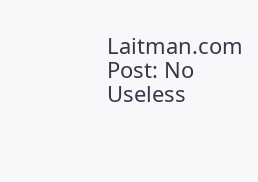Laitman.com Post: No Useless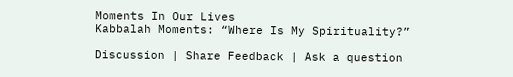Moments In Our Lives
Kabbalah Moments: “Where Is My Spirituality?”

Discussion | Share Feedback | Ask a question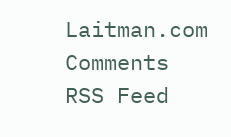Laitman.com Comments RSS Feed